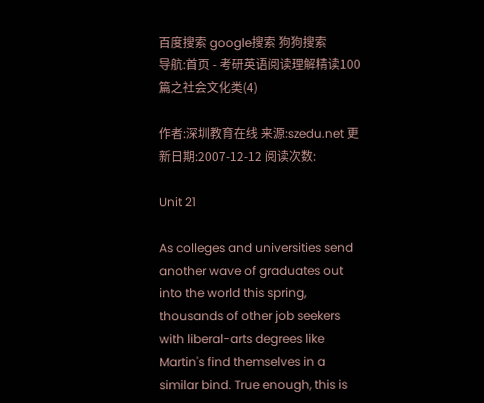百度搜索 google搜索 狗狗搜索
导航:首页 - 考研英语阅读理解精读100篇之社会文化类(4)

作者:深圳教育在线 来源:szedu.net 更新日期:2007-12-12 阅读次数:

Unit 21

As colleges and universities send another wave of graduates out into the world this spring, thousands of other job seekers with liberal-arts degrees like Martin's find themselves in a similar bind. True enough, this is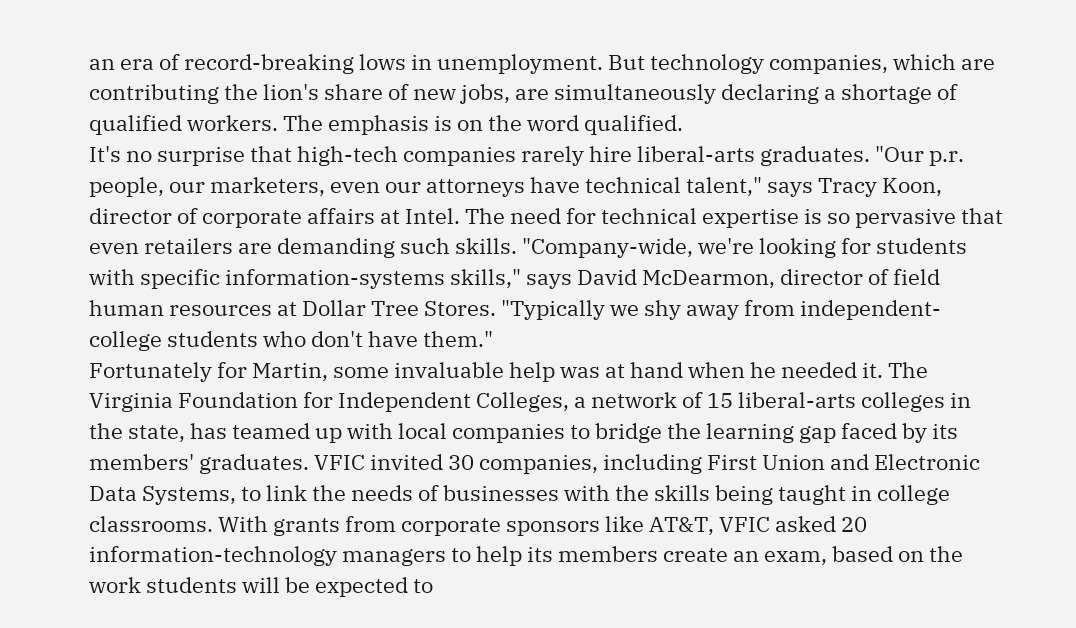an era of record-breaking lows in unemployment. But technology companies, which are contributing the lion's share of new jobs, are simultaneously declaring a shortage of qualified workers. The emphasis is on the word qualified.
It's no surprise that high-tech companies rarely hire liberal-arts graduates. "Our p.r. people, our marketers, even our attorneys have technical talent," says Tracy Koon, director of corporate affairs at Intel. The need for technical expertise is so pervasive that even retailers are demanding such skills. "Company-wide, we're looking for students with specific information-systems skills," says David McDearmon, director of field human resources at Dollar Tree Stores. "Typically we shy away from independent-college students who don't have them."
Fortunately for Martin, some invaluable help was at hand when he needed it. The Virginia Foundation for Independent Colleges, a network of 15 liberal-arts colleges in the state, has teamed up with local companies to bridge the learning gap faced by its members' graduates. VFIC invited 30 companies, including First Union and Electronic Data Systems, to link the needs of businesses with the skills being taught in college classrooms. With grants from corporate sponsors like AT&T, VFIC asked 20 information-technology managers to help its members create an exam, based on the work students will be expected to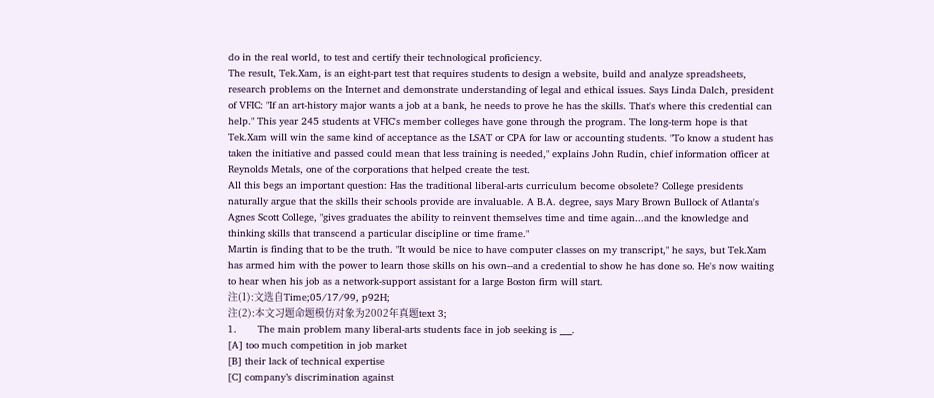do in the real world, to test and certify their technological proficiency.
The result, Tek.Xam, is an eight-part test that requires students to design a website, build and analyze spreadsheets, research problems on the Internet and demonstrate understanding of legal and ethical issues. Says Linda Dalch, president of VFIC: "If an art-history major wants a job at a bank, he needs to prove he has the skills. That's where this credential can help." This year 245 students at VFIC's member colleges have gone through the program. The long-term hope is that Tek.Xam will win the same kind of acceptance as the LSAT or CPA for law or accounting students. "To know a student has taken the initiative and passed could mean that less training is needed," explains John Rudin, chief information officer at Reynolds Metals, one of the corporations that helped create the test.
All this begs an important question: Has the traditional liberal-arts curriculum become obsolete? College presidents naturally argue that the skills their schools provide are invaluable. A B.A. degree, says Mary Brown Bullock of Atlanta's Agnes Scott College, "gives graduates the ability to reinvent themselves time and time again...and the knowledge and thinking skills that transcend a particular discipline or time frame."
Martin is finding that to be the truth. "It would be nice to have computer classes on my transcript," he says, but Tek.Xam has armed him with the power to learn those skills on his own--and a credential to show he has done so. He's now waiting to hear when his job as a network-support assistant for a large Boston firm will start.
注(1):文选自Time;05/17/99, p92H;
注(2):本文习题命题模仿对象为2002年真题text 3;
1.       The main problem many liberal-arts students face in job seeking is ___.
[A] too much competition in job market
[B] their lack of technical expertise
[C] company’s discrimination against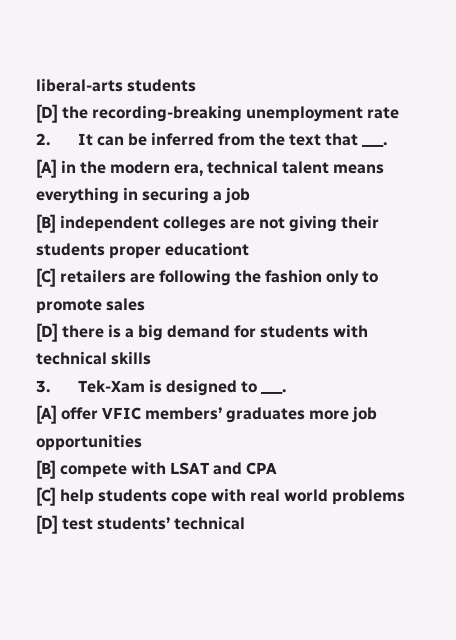liberal-arts students
[D] the recording-breaking unemployment rate
2.       It can be inferred from the text that ___.
[A] in the modern era, technical talent means everything in securing a job
[B] independent colleges are not giving their students proper educationt
[C] retailers are following the fashion only to promote sales
[D] there is a big demand for students with technical skills
3.       Tek-Xam is designed to ___.
[A] offer VFIC members’ graduates more job opportunities
[B] compete with LSAT and CPA
[C] help students cope with real world problems
[D] test students’ technical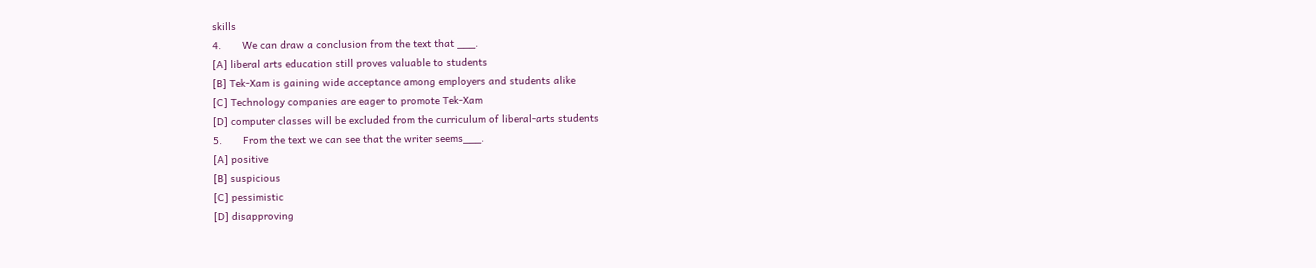skills
4.       We can draw a conclusion from the text that ___.
[A] liberal arts education still proves valuable to students
[B] Tek-Xam is gaining wide acceptance among employers and students alike
[C] Technology companies are eager to promote Tek-Xam
[D] computer classes will be excluded from the curriculum of liberal-arts students
5.       From the text we can see that the writer seems___.
[A] positive
[B] suspicious
[C] pessimistic
[D] disapproving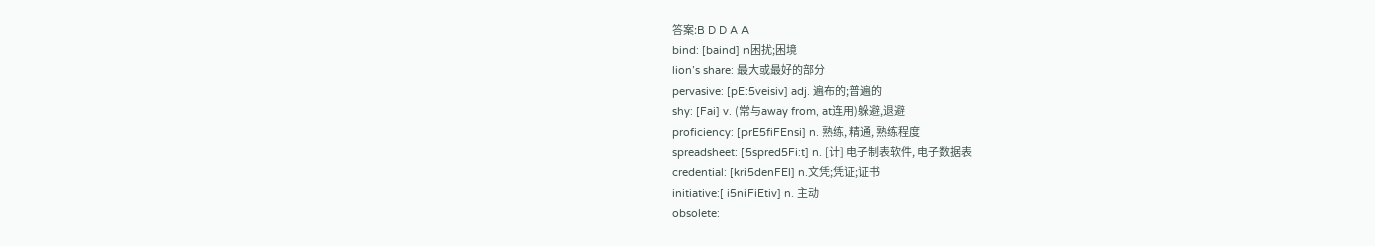答案:B D D A A
bind: [baind] n困扰;困境
lion’s share: 最大或最好的部分
pervasive: [pE:5veisiv] adj. 遍布的;普遍的
shy: [Fai] v. (常与away from, at连用)躲避,退避
proficiency: [prE5fiFEnsi] n. 熟练, 精通, 熟练程度
spreadsheet: [5spred5Fi:t] n. [计] 电子制表软件, 电子数据表
credential: [kri5denFEl] n.文凭;凭证;证书
initiative:[ i5niFiEtiv] n. 主动
obsolete: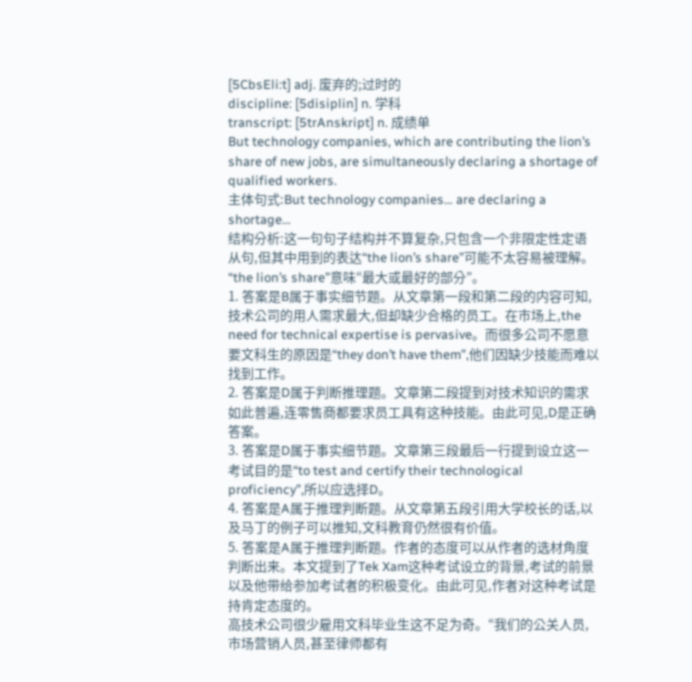[5CbsEli:t] adj. 废弃的;过时的
discipline: [5disiplin] n. 学科
transcript: [5trAnskript] n. 成绩单
But technology companies, which are contributing the lion’s share of new jobs, are simultaneously declaring a shortage of qualified workers.
主体句式:But technology companies… are declaring a shortage…
结构分析:这一句句子结构并不算复杂,只包含一个非限定性定语从句,但其中用到的表达“the lion’s share”可能不太容易被理解。“the lion’s share”意味“最大或最好的部分”。
1. 答案是B属于事实细节题。从文章第一段和第二段的内容可知,技术公司的用人需求最大,但却缺少合格的员工。在市场上,the need for technical expertise is pervasive。而很多公司不愿意要文科生的原因是“they don’t have them”,他们因缺少技能而难以找到工作。
2. 答案是D属于判断推理题。文章第二段提到对技术知识的需求如此普遍,连零售商都要求员工具有这种技能。由此可见,D是正确答案。
3. 答案是D属于事实细节题。文章第三段最后一行提到设立这一考试目的是“to test and certify their technological proficiency”,所以应选择D。
4. 答案是A属于推理判断题。从文章第五段引用大学校长的话,以及马丁的例子可以推知,文科教育仍然很有价值。
5. 答案是A属于推理判断题。作者的态度可以从作者的选材角度判断出来。本文提到了Tek Xam这种考试设立的背景,考试的前景以及他带给参加考试者的积极变化。由此可见,作者对这种考试是持肯定态度的。
高技术公司很少雇用文科毕业生这不足为奇。“我们的公关人员,市场营销人员,甚至律师都有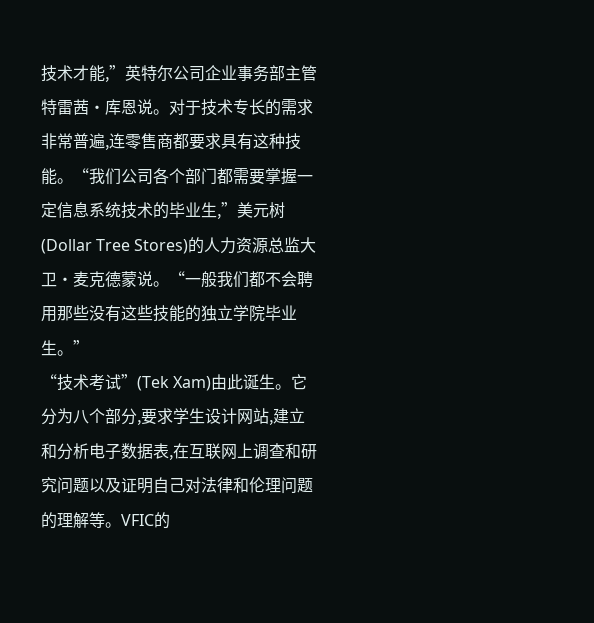技术才能,”英特尔公司企业事务部主管特雷茜·库恩说。对于技术专长的需求非常普遍,连零售商都要求具有这种技能。“我们公司各个部门都需要掌握一定信息系统技术的毕业生,”美元树(Dollar Tree Stores)的人力资源总监大卫·麦克德蒙说。“一般我们都不会聘用那些没有这些技能的独立学院毕业生。”
“技术考试”(Tek Xam)由此诞生。它分为八个部分,要求学生设计网站,建立和分析电子数据表,在互联网上调查和研究问题以及证明自己对法律和伦理问题的理解等。VFIC的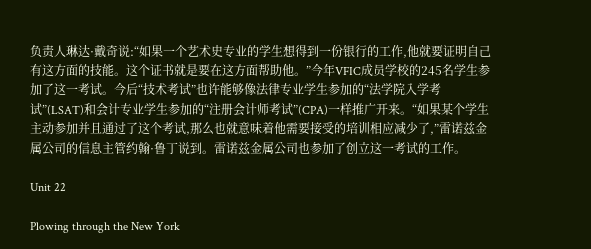负责人琳达·戴奇说:“如果一个艺术史专业的学生想得到一份银行的工作,他就要证明自己有这方面的技能。这个证书就是要在这方面帮助他。”今年VFIC成员学校的245名学生参加了这一考试。今后“技术考试”也许能够像法律专业学生参加的“法学院入学考试”(LSAT)和会计专业学生参加的“注册会计师考试”(CPA)一样推广开来。“如果某个学生主动参加并且通过了这个考试,那么也就意味着他需要接受的培训相应减少了,”雷诺兹金属公司的信息主管约翰·鲁丁说到。雷诺兹金属公司也参加了创立这一考试的工作。

Unit 22

Plowing through the New York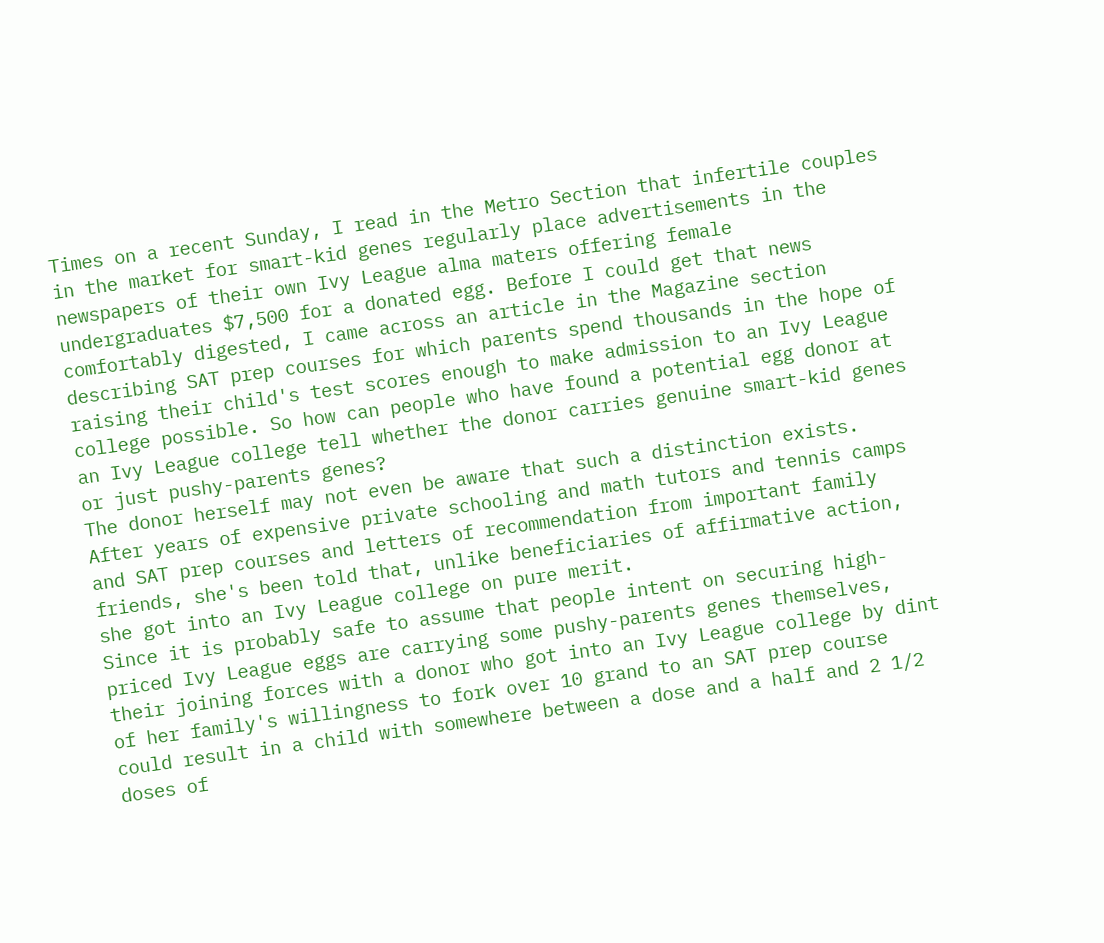Times on a recent Sunday, I read in the Metro Section that infertile couples in the market for smart-kid genes regularly place advertisements in the newspapers of their own Ivy League alma maters offering female undergraduates $7,500 for a donated egg. Before I could get that news comfortably digested, I came across an article in the Magazine section describing SAT prep courses for which parents spend thousands in the hope of raising their child's test scores enough to make admission to an Ivy League college possible. So how can people who have found a potential egg donor at an Ivy League college tell whether the donor carries genuine smart-kid genes or just pushy-parents genes?
The donor herself may not even be aware that such a distinction exists. After years of expensive private schooling and math tutors and tennis camps and SAT prep courses and letters of recommendation from important family friends, she's been told that, unlike beneficiaries of affirmative action, she got into an Ivy League college on pure merit.
Since it is probably safe to assume that people intent on securing high-priced Ivy League eggs are carrying some pushy-parents genes themselves, their joining forces with a donor who got into an Ivy League college by dint of her family's willingness to fork over 10 grand to an SAT prep course could result in a child with somewhere between a dose and a half and 2 1/2 doses of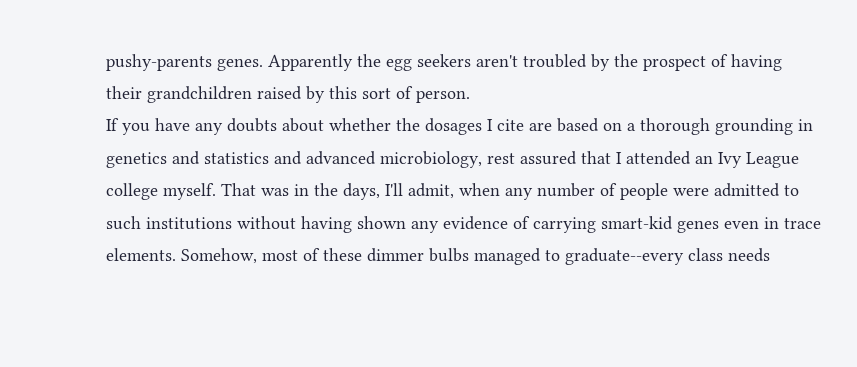pushy-parents genes. Apparently the egg seekers aren't troubled by the prospect of having their grandchildren raised by this sort of person.
If you have any doubts about whether the dosages I cite are based on a thorough grounding in genetics and statistics and advanced microbiology, rest assured that I attended an Ivy League college myself. That was in the days, I'll admit, when any number of people were admitted to such institutions without having shown any evidence of carrying smart-kid genes even in trace elements. Somehow, most of these dimmer bulbs managed to graduate--every class needs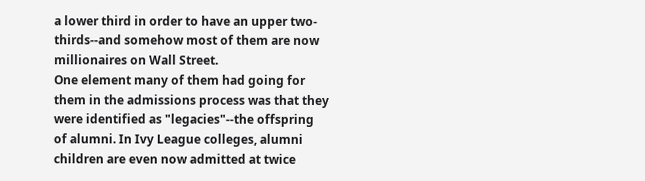a lower third in order to have an upper two-thirds--and somehow most of them are now millionaires on Wall Street.
One element many of them had going for them in the admissions process was that they were identified as "legacies"--the offspring of alumni. In Ivy League colleges, alumni children are even now admitted at twice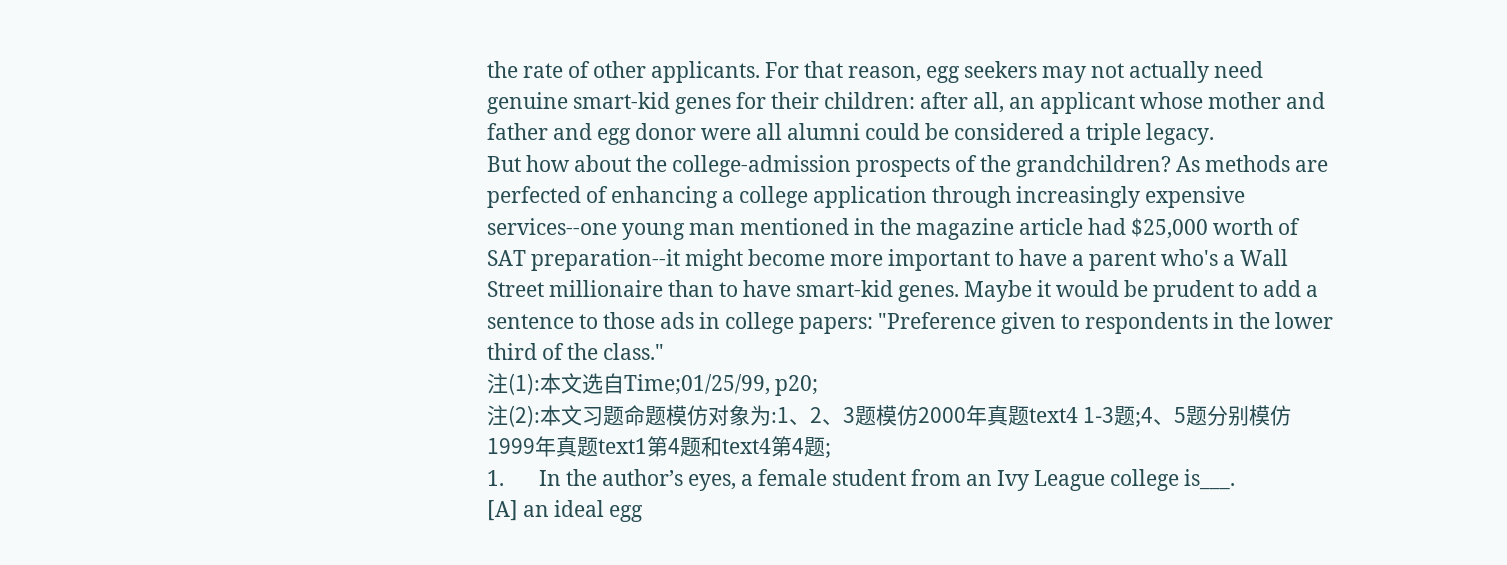the rate of other applicants. For that reason, egg seekers may not actually need genuine smart-kid genes for their children: after all, an applicant whose mother and father and egg donor were all alumni could be considered a triple legacy.
But how about the college-admission prospects of the grandchildren? As methods are perfected of enhancing a college application through increasingly expensive services--one young man mentioned in the magazine article had $25,000 worth of SAT preparation--it might become more important to have a parent who's a Wall Street millionaire than to have smart-kid genes. Maybe it would be prudent to add a sentence to those ads in college papers: "Preference given to respondents in the lower third of the class."
注(1):本文选自Time;01/25/99, p20;
注(2):本文习题命题模仿对象为:1、2、3题模仿2000年真题text4 1-3题;4、5题分别模仿1999年真题text1第4题和text4第4题;
1.       In the author’s eyes, a female student from an Ivy League college is___.
[A] an ideal egg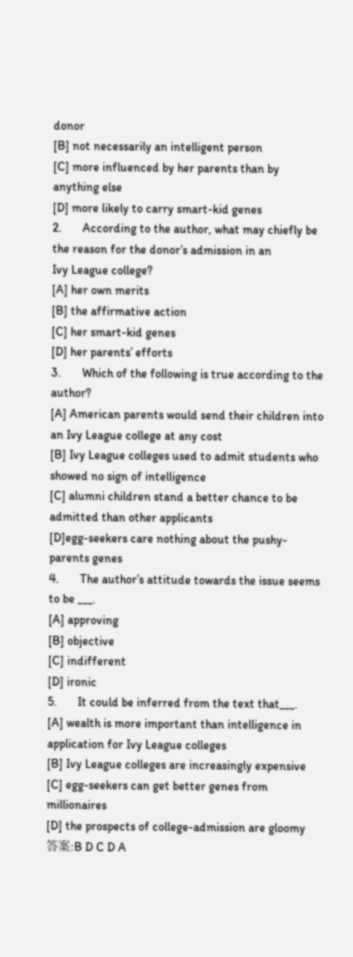donor
[B] not necessarily an intelligent person
[C] more influenced by her parents than by anything else
[D] more likely to carry smart-kid genes
2.       According to the author, what may chiefly be the reason for the donor’s admission in an
Ivy League college?
[A] her own merits
[B] the affirmative action
[C] her smart-kid genes
[D] her parents’ efforts
3.       Which of the following is true according to the author?
[A] American parents would send their children into an Ivy League college at any cost
[B] Ivy League colleges used to admit students who showed no sign of intelligence
[C] alumni children stand a better chance to be admitted than other applicants
[D]egg-seekers care nothing about the pushy-parents genes
4.       The author’s attitude towards the issue seems to be ___.
[A] approving
[B] objective
[C] indifferent
[D] ironic
5.       It could be inferred from the text that___.
[A] wealth is more important than intelligence in application for Ivy League colleges
[B] Ivy League colleges are increasingly expensive
[C] egg-seekers can get better genes from millionaires
[D] the prospects of college-admission are gloomy
答案:B D C D A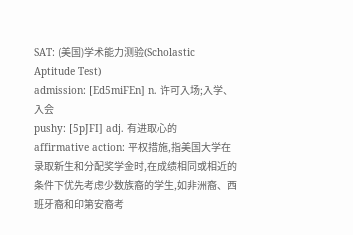SAT: (美国)学术能力测验(Scholastic Aptitude Test)
admission: [Ed5miFEn] n. 许可入场;入学、入会
pushy: [5pJFI] adj. 有进取心的
affirmative action: 平权措施,指美国大学在录取新生和分配奖学金时,在成绩相同或相近的条件下优先考虑少数族裔的学生,如非洲裔、西班牙裔和印第安裔考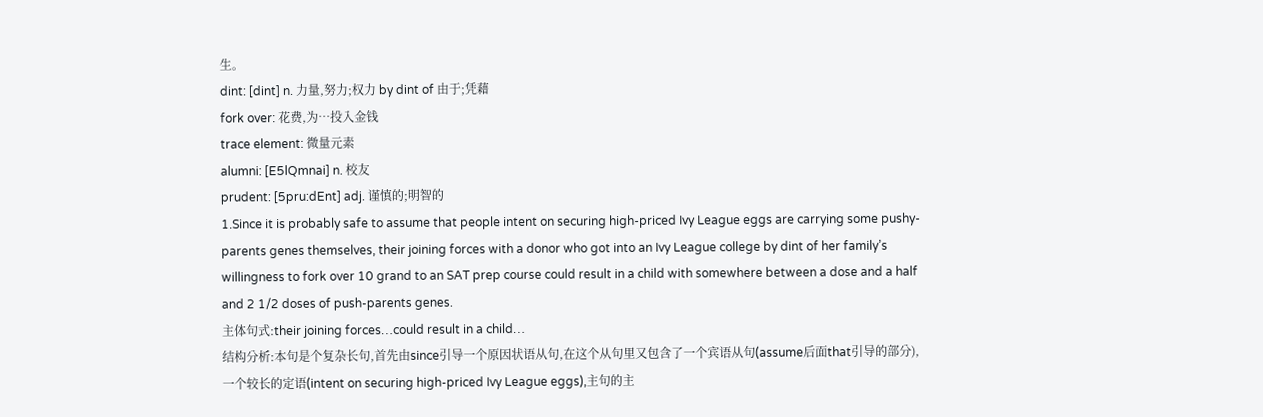生。
dint: [dint] n. 力量,努力;权力 by dint of 由于;凭藉
fork over: 花费,为…投入金钱
trace element: 微量元素
alumni: [E5lQmnai] n. 校友
prudent: [5pru:dEnt] adj. 谨慎的;明智的
1.Since it is probably safe to assume that people intent on securing high-priced Ivy League eggs are carrying some pushy-parents genes themselves, their joining forces with a donor who got into an Ivy League college by dint of her family’s willingness to fork over 10 grand to an SAT prep course could result in a child with somewhere between a dose and a half and 2 1/2 doses of push-parents genes.
主体句式:their joining forces…could result in a child…
结构分析:本句是个复杂长句,首先由since引导一个原因状语从句,在这个从句里又包含了一个宾语从句(assume后面that引导的部分),一个较长的定语(intent on securing high-priced Ivy League eggs),主句的主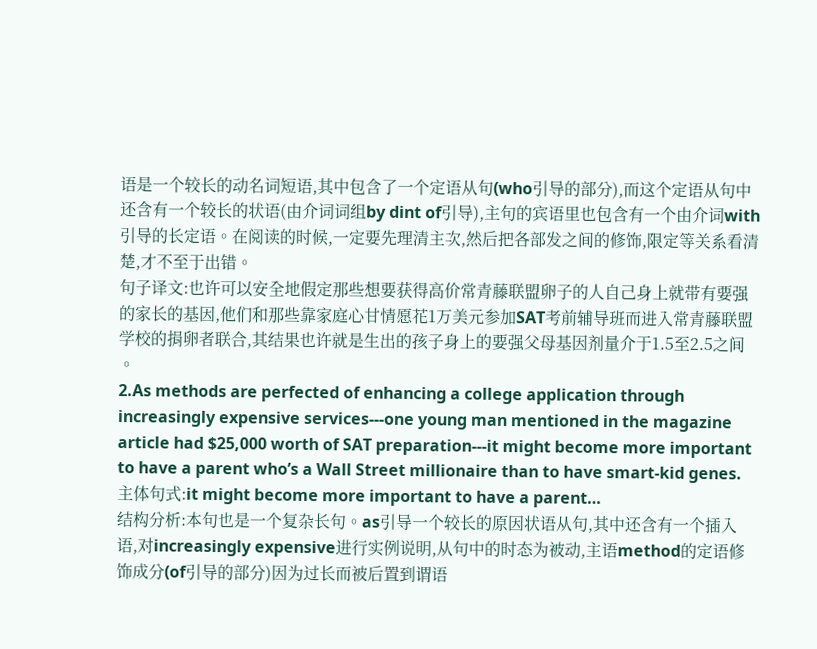语是一个较长的动名词短语,其中包含了一个定语从句(who引导的部分),而这个定语从句中还含有一个较长的状语(由介词词组by dint of引导),主句的宾语里也包含有一个由介词with引导的长定语。在阅读的时候,一定要先理清主次,然后把各部发之间的修饰,限定等关系看清楚,才不至于出错。
句子译文:也许可以安全地假定那些想要获得高价常青藤联盟卵子的人自己身上就带有要强的家长的基因,他们和那些靠家庭心甘情愿花1万美元参加SAT考前辅导班而进入常青藤联盟学校的捐卵者联合,其结果也许就是生出的孩子身上的要强父母基因剂量介于1.5至2.5之间 。
2.As methods are perfected of enhancing a college application through increasingly expensive services---one young man mentioned in the magazine article had $25,000 worth of SAT preparation---it might become more important to have a parent who’s a Wall Street millionaire than to have smart-kid genes.
主体句式:it might become more important to have a parent…
结构分析:本句也是一个复杂长句。as引导一个较长的原因状语从句,其中还含有一个插入语,对increasingly expensive进行实例说明,从句中的时态为被动,主语method的定语修饰成分(of引导的部分)因为过长而被后置到谓语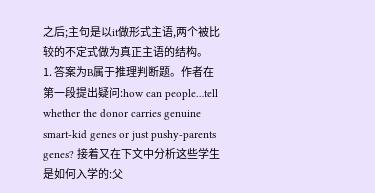之后;主句是以it做形式主语,两个被比较的不定式做为真正主语的结构。
1. 答案为B属于推理判断题。作者在第一段提出疑问:how can people…tell whether the donor carries genuine smart-kid genes or just pushy-parents genes? 接着又在下文中分析这些学生是如何入学的:父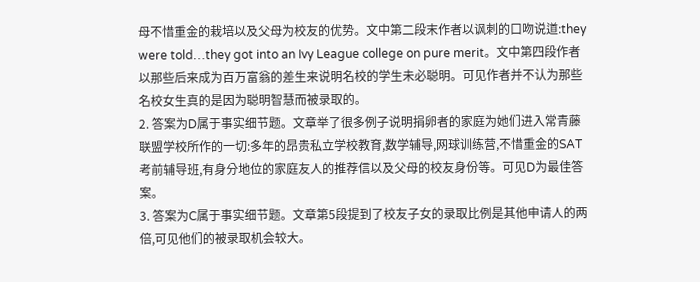母不惜重金的栽培以及父母为校友的优势。文中第二段末作者以讽刺的口吻说道:they were told…they got into an Ivy League college on pure merit。文中第四段作者以那些后来成为百万富翁的差生来说明名校的学生未必聪明。可见作者并不认为那些名校女生真的是因为聪明智慧而被录取的。
2. 答案为D属于事实细节题。文章举了很多例子说明捐卵者的家庭为她们进入常青藤联盟学校所作的一切:多年的昂贵私立学校教育,数学辅导,网球训练营,不惜重金的SAT考前辅导班,有身分地位的家庭友人的推荐信以及父母的校友身份等。可见D为最佳答案。
3. 答案为C属于事实细节题。文章第5段提到了校友子女的录取比例是其他申请人的两倍,可见他们的被录取机会较大。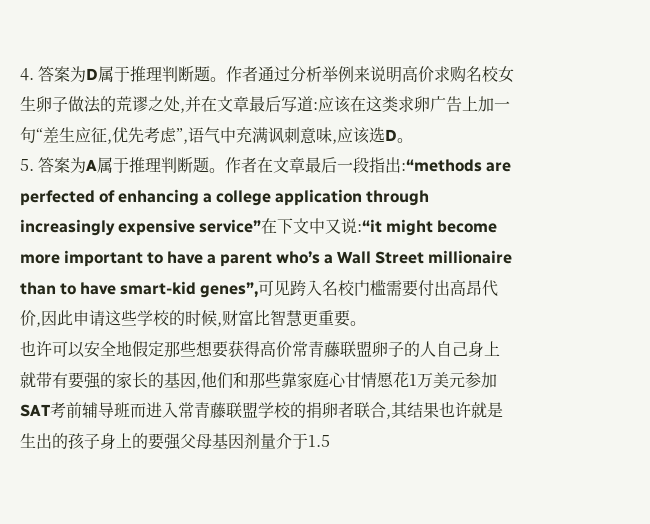4. 答案为D属于推理判断题。作者通过分析举例来说明高价求购名校女生卵子做法的荒谬之处,并在文章最后写道:应该在这类求卵广告上加一句“差生应征,优先考虑”,语气中充满讽刺意味,应该选D。
5. 答案为A属于推理判断题。作者在文章最后一段指出:“methods are perfected of enhancing a college application through increasingly expensive service”在下文中又说:“it might become more important to have a parent who’s a Wall Street millionaire than to have smart-kid genes”,可见跨入名校门槛需要付出高昂代价,因此申请这些学校的时候,财富比智慧更重要。
也许可以安全地假定那些想要获得高价常青藤联盟卵子的人自己身上就带有要强的家长的基因,他们和那些靠家庭心甘情愿花1万美元参加SAT考前辅导班而进入常青藤联盟学校的捐卵者联合,其结果也许就是生出的孩子身上的要强父母基因剂量介于1.5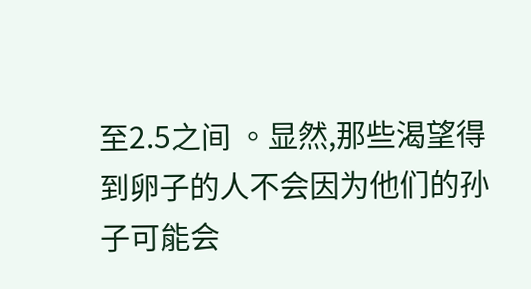至2.5之间 。显然,那些渴望得到卵子的人不会因为他们的孙子可能会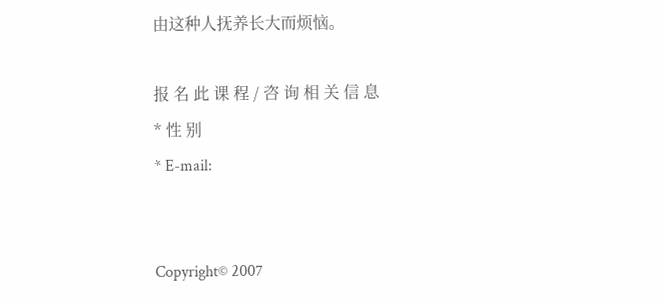由这种人抚养长大而烦恼。

报 名 此 课 程 / 咨 询 相 关 信 息
* 性 别
* E-mail:


Copyright© 2007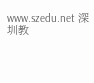www.szedu.net 深圳教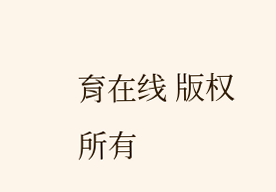育在线 版权所有